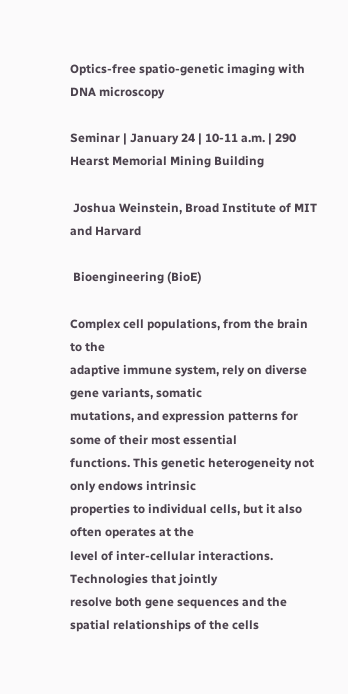Optics-free spatio-genetic imaging with DNA microscopy

Seminar | January 24 | 10-11 a.m. | 290 Hearst Memorial Mining Building

 Joshua Weinstein, Broad Institute of MIT and Harvard

 Bioengineering (BioE)

Complex cell populations, from the brain to the
adaptive immune system, rely on diverse gene variants, somatic
mutations, and expression patterns for some of their most essential
functions. This genetic heterogeneity not only endows intrinsic
properties to individual cells, but it also often operates at the
level of inter-cellular interactions. Technologies that jointly
resolve both gene sequences and the spatial relationships of the cells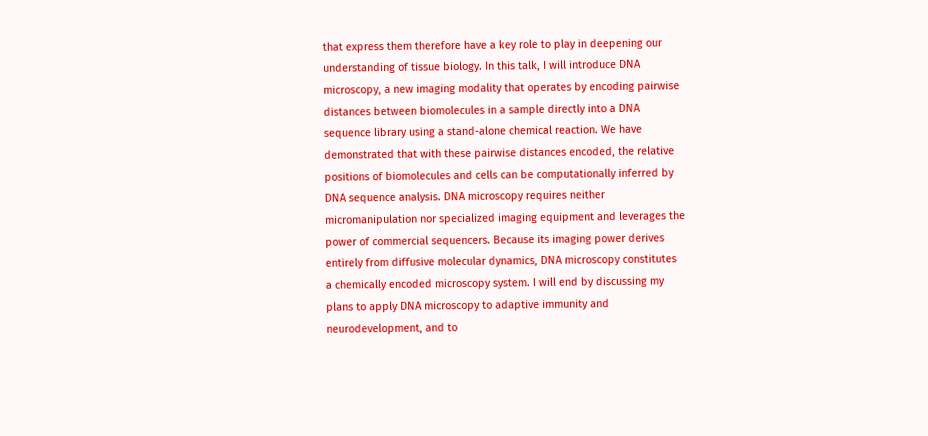that express them therefore have a key role to play in deepening our
understanding of tissue biology. In this talk, I will introduce DNA
microscopy, a new imaging modality that operates by encoding pairwise
distances between biomolecules in a sample directly into a DNA
sequence library using a stand-alone chemical reaction. We have
demonstrated that with these pairwise distances encoded, the relative
positions of biomolecules and cells can be computationally inferred by
DNA sequence analysis. DNA microscopy requires neither
micromanipulation nor specialized imaging equipment and leverages the
power of commercial sequencers. Because its imaging power derives
entirely from diffusive molecular dynamics, DNA microscopy constitutes
a chemically encoded microscopy system. I will end by discussing my
plans to apply DNA microscopy to adaptive immunity and
neurodevelopment, and to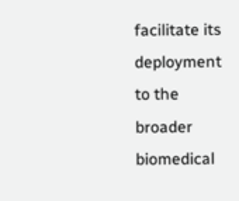facilitate its deployment to the broader
biomedical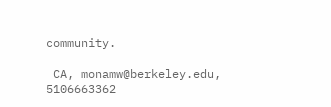community.

 CA, monamw@berkeley.edu, 5106663362